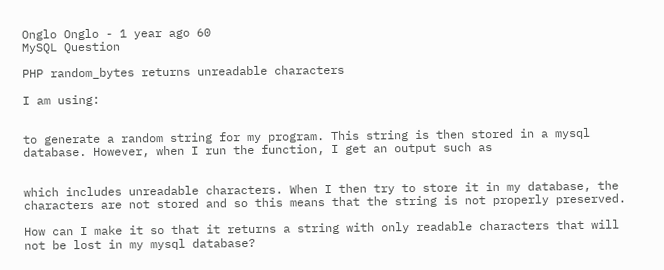Onglo Onglo - 1 year ago 60
MySQL Question

PHP random_bytes returns unreadable characters

I am using:


to generate a random string for my program. This string is then stored in a mysql database. However, when I run the function, I get an output such as


which includes unreadable characters. When I then try to store it in my database, the characters are not stored and so this means that the string is not properly preserved.

How can I make it so that it returns a string with only readable characters that will not be lost in my mysql database?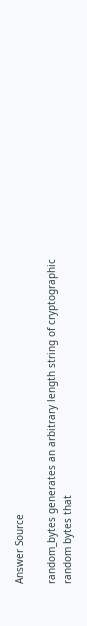Answer Source

random_bytes generates an arbitrary length string of cryptographic random bytes that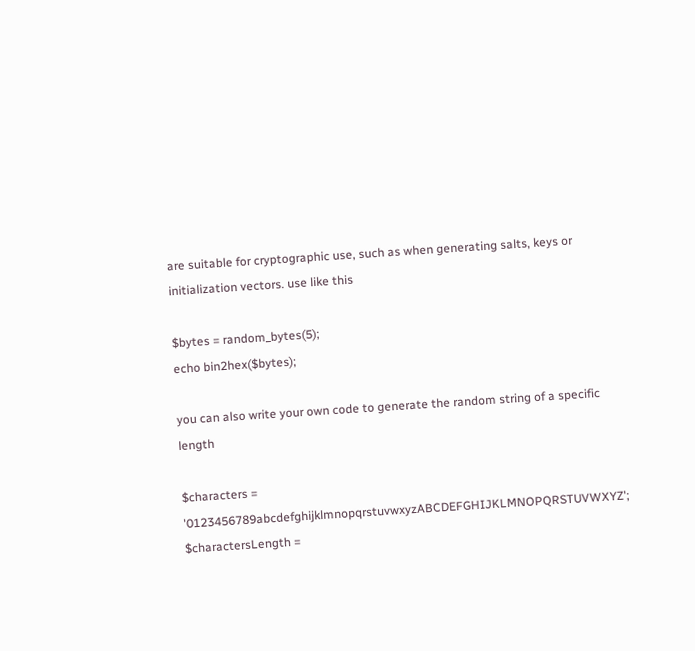are suitable for cryptographic use, such as when generating salts, keys or initialization vectors. use like this

$bytes = random_bytes(5);
echo bin2hex($bytes);

you can also write your own code to generate the random string of a specific length

$characters = '0123456789abcdefghijklmnopqrstuvwxyzABCDEFGHIJKLMNOPQRSTUVWXYZ';
$charactersLength =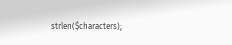strlen($characters);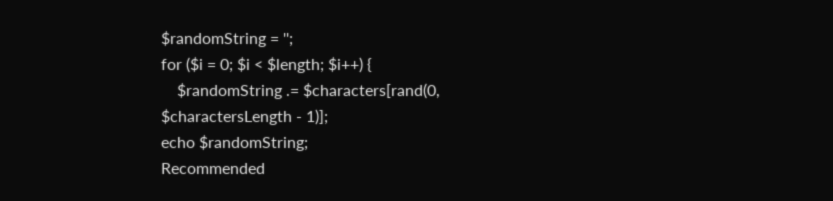$randomString = '';
for ($i = 0; $i < $length; $i++) {
    $randomString .= $characters[rand(0, $charactersLength - 1)];
echo $randomString;
Recommended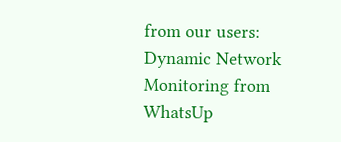from our users: Dynamic Network Monitoring from WhatsUp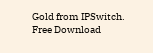Gold from IPSwitch. Free Download